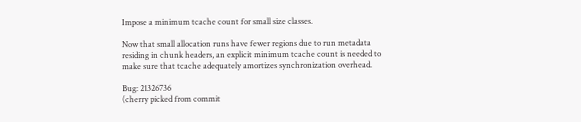Impose a minimum tcache count for small size classes.

Now that small allocation runs have fewer regions due to run metadata
residing in chunk headers, an explicit minimum tcache count is needed to
make sure that tcache adequately amortizes synchronization overhead.

Bug: 21326736
(cherry picked from commit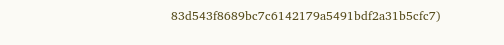83d543f8689bc7c6142179a5491bdf2a31b5cfc7)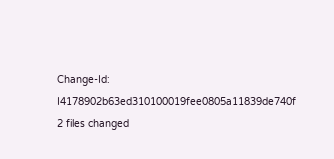Change-Id: I4178902b63ed310100019fee0805a11839de740f
2 files changed